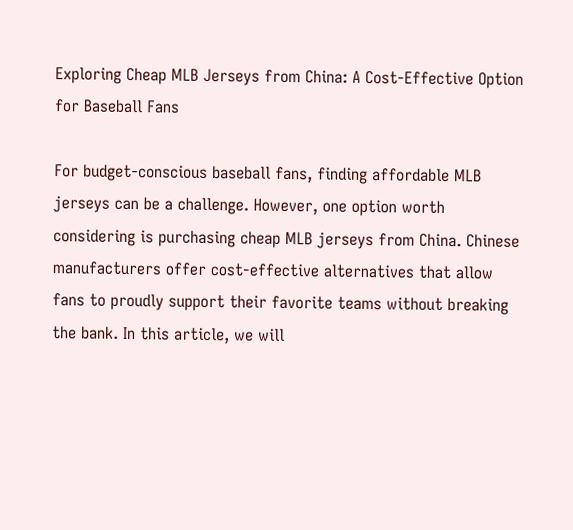Exploring Cheap MLB Jerseys from China: A Cost-Effective Option for Baseball Fans

For budget-conscious baseball fans, finding affordable MLB jerseys can be a challenge. However, one option worth considering is purchasing cheap MLB jerseys from China. Chinese manufacturers offer cost-effective alternatives that allow fans to proudly support their favorite teams without breaking the bank. In this article, we will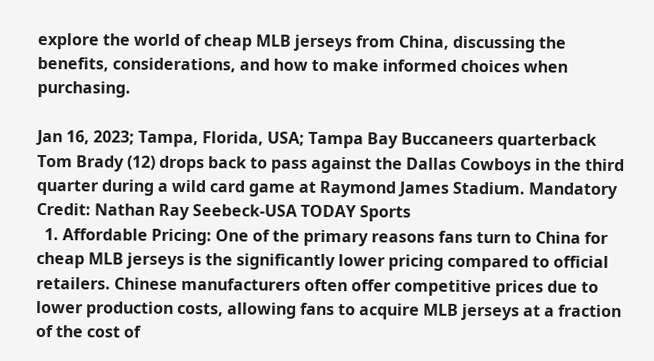explore the world of cheap MLB jerseys from China, discussing the benefits, considerations, and how to make informed choices when purchasing.

Jan 16, 2023; Tampa, Florida, USA; Tampa Bay Buccaneers quarterback Tom Brady (12) drops back to pass against the Dallas Cowboys in the third quarter during a wild card game at Raymond James Stadium. Mandatory Credit: Nathan Ray Seebeck-USA TODAY Sports
  1. Affordable Pricing: One of the primary reasons fans turn to China for cheap MLB jerseys is the significantly lower pricing compared to official retailers. Chinese manufacturers often offer competitive prices due to lower production costs, allowing fans to acquire MLB jerseys at a fraction of the cost of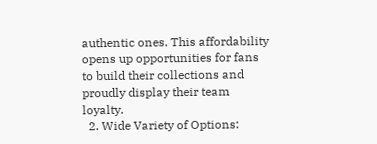authentic ones. This affordability opens up opportunities for fans to build their collections and proudly display their team loyalty.
  2. Wide Variety of Options: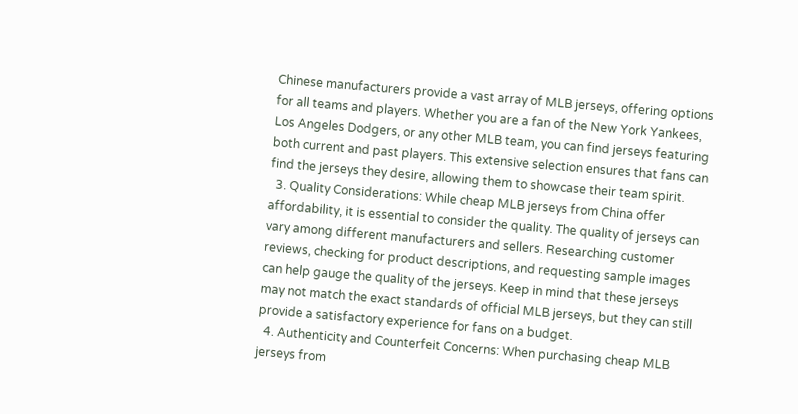Chinese manufacturers provide a vast array of MLB jerseys, offering options for all teams and players. Whether you are a fan of the New York Yankees, Los Angeles Dodgers, or any other MLB team, you can find jerseys featuring both current and past players. This extensive selection ensures that fans can find the jerseys they desire, allowing them to showcase their team spirit.
  3. Quality Considerations: While cheap MLB jerseys from China offer affordability, it is essential to consider the quality. The quality of jerseys can vary among different manufacturers and sellers. Researching customer reviews, checking for product descriptions, and requesting sample images can help gauge the quality of the jerseys. Keep in mind that these jerseys may not match the exact standards of official MLB jerseys, but they can still provide a satisfactory experience for fans on a budget.
  4. Authenticity and Counterfeit Concerns: When purchasing cheap MLB jerseys from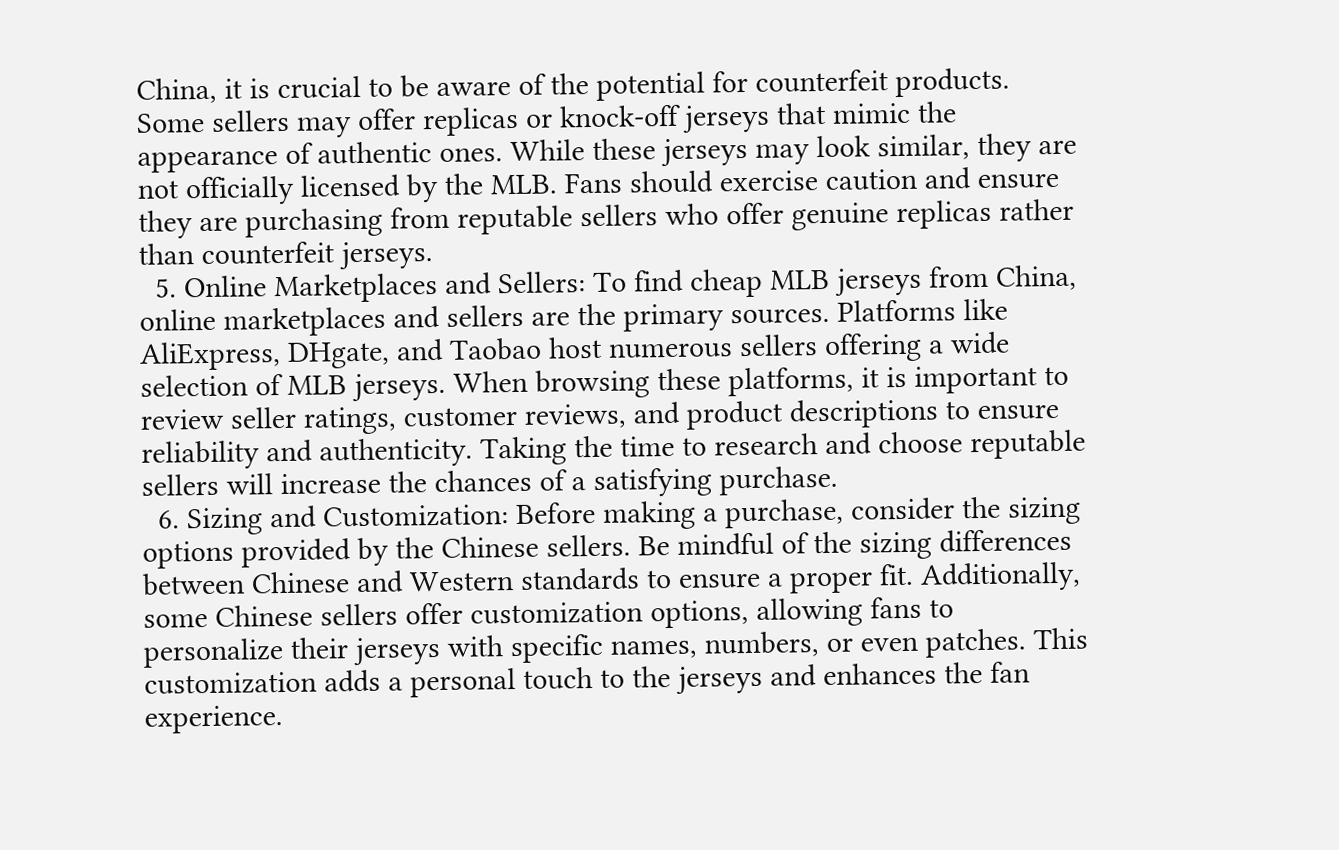China, it is crucial to be aware of the potential for counterfeit products. Some sellers may offer replicas or knock-off jerseys that mimic the appearance of authentic ones. While these jerseys may look similar, they are not officially licensed by the MLB. Fans should exercise caution and ensure they are purchasing from reputable sellers who offer genuine replicas rather than counterfeit jerseys.
  5. Online Marketplaces and Sellers: To find cheap MLB jerseys from China, online marketplaces and sellers are the primary sources. Platforms like AliExpress, DHgate, and Taobao host numerous sellers offering a wide selection of MLB jerseys. When browsing these platforms, it is important to review seller ratings, customer reviews, and product descriptions to ensure reliability and authenticity. Taking the time to research and choose reputable sellers will increase the chances of a satisfying purchase.
  6. Sizing and Customization: Before making a purchase, consider the sizing options provided by the Chinese sellers. Be mindful of the sizing differences between Chinese and Western standards to ensure a proper fit. Additionally, some Chinese sellers offer customization options, allowing fans to personalize their jerseys with specific names, numbers, or even patches. This customization adds a personal touch to the jerseys and enhances the fan experience.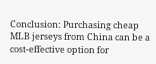Conclusion: Purchasing cheap MLB jerseys from China can be a cost-effective option for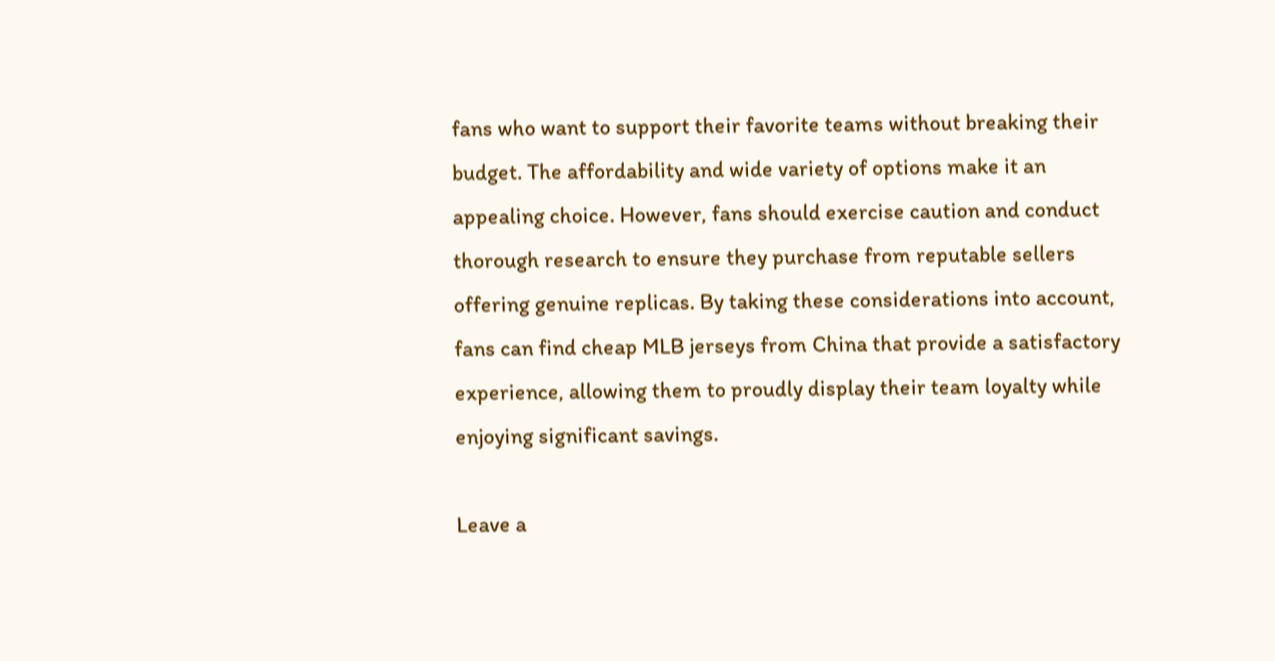fans who want to support their favorite teams without breaking their budget. The affordability and wide variety of options make it an appealing choice. However, fans should exercise caution and conduct thorough research to ensure they purchase from reputable sellers offering genuine replicas. By taking these considerations into account, fans can find cheap MLB jerseys from China that provide a satisfactory experience, allowing them to proudly display their team loyalty while enjoying significant savings.

Leave a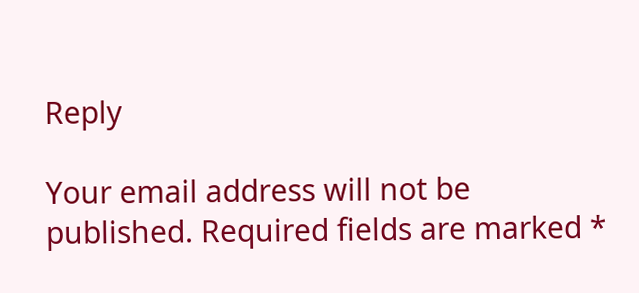Reply

Your email address will not be published. Required fields are marked *